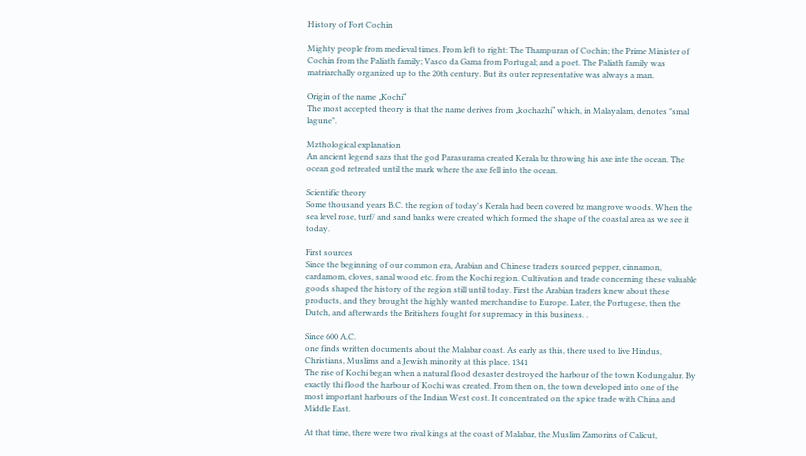History of Fort Cochin

Mighty people from medieval times. From left to right: The Thampuran of Cochin; the Prime Minister of Cochin from the Paliath family; Vasco da Gama from Portugal; and a poet. The Paliath family was matriarchally organized up to the 20th century. But its outer representative was always a man.

Origin of the name „Kochi“
The most accepted theory is that the name derives from „kochazhi“ which, in Malayalam, denotes "smal lagune".

Mzthological explanation
An ancient legend sazs that the god Parasurama created Kerala bz throwing his axe inte the ocean. The ocean god retreated until the mark where the axe fell into the ocean.

Scientific theory
Some thousand years B.C. the region of today's Kerala had been covered bz mangrove woods. When the sea level rose, turf/ and sand banks were created which formed the shape of the coastal area as we see it today.

First sources
Since the beginning of our common era, Arabian and Chinese traders sourced pepper, cinnamon, cardamom, cloves, sanal wood etc. from the Kochi region. Cultivation and trade concerning these valuable goods shaped the history of the region still until today. First the Arabian traders knew about these products, and they brought the highly wanted merchandise to Europe. Later, the Portugese, then the Dutch, and afterwards the Britishers fought for supremacy in this business. .

Since 600 A.C.
one finds written documents about the Malabar coast. As early as this, there used to live Hindus, Christians, Muslims and a Jewish minority at this place. 1341
The rise of Kochi began when a natural flood desaster destroyed the harbour of the town Kodungalur. By exactly thi flood the harbour of Kochi was created. From then on, the town developed into one of the most important harbours of the Indian West cost. It concentrated on the spice trade with China and Middle East.

At that time, there were two rival kings at the coast of Malabar, the Muslim Zamorins of Calicut,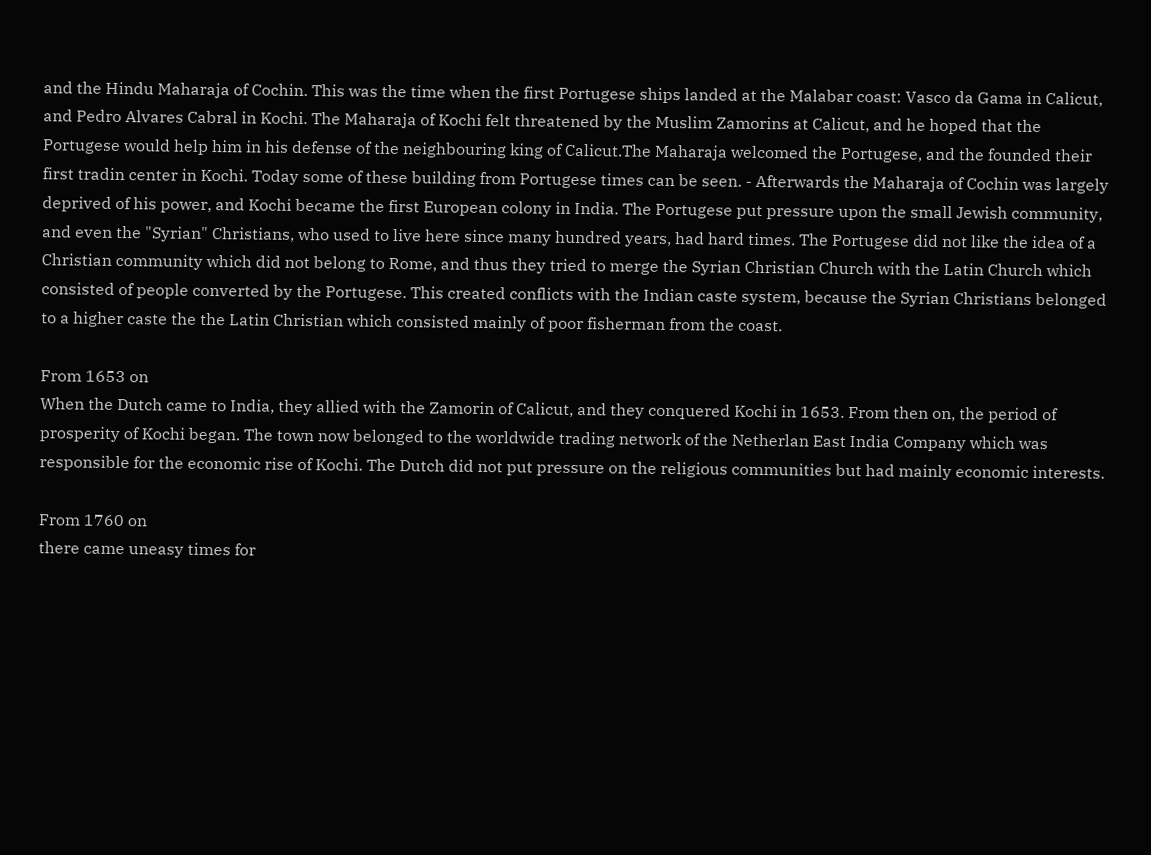and the Hindu Maharaja of Cochin. This was the time when the first Portugese ships landed at the Malabar coast: Vasco da Gama in Calicut, and Pedro Alvares Cabral in Kochi. The Maharaja of Kochi felt threatened by the Muslim Zamorins at Calicut, and he hoped that the Portugese would help him in his defense of the neighbouring king of Calicut.The Maharaja welcomed the Portugese, and the founded their first tradin center in Kochi. Today some of these building from Portugese times can be seen. - Afterwards the Maharaja of Cochin was largely deprived of his power, and Kochi became the first European colony in India. The Portugese put pressure upon the small Jewish community, and even the "Syrian" Christians, who used to live here since many hundred years, had hard times. The Portugese did not like the idea of a Christian community which did not belong to Rome, and thus they tried to merge the Syrian Christian Church with the Latin Church which consisted of people converted by the Portugese. This created conflicts with the Indian caste system, because the Syrian Christians belonged to a higher caste the the Latin Christian which consisted mainly of poor fisherman from the coast.

From 1653 on
When the Dutch came to India, they allied with the Zamorin of Calicut, and they conquered Kochi in 1653. From then on, the period of prosperity of Kochi began. The town now belonged to the worldwide trading network of the Netherlan East India Company which was responsible for the economic rise of Kochi. The Dutch did not put pressure on the religious communities but had mainly economic interests.

From 1760 on
there came uneasy times for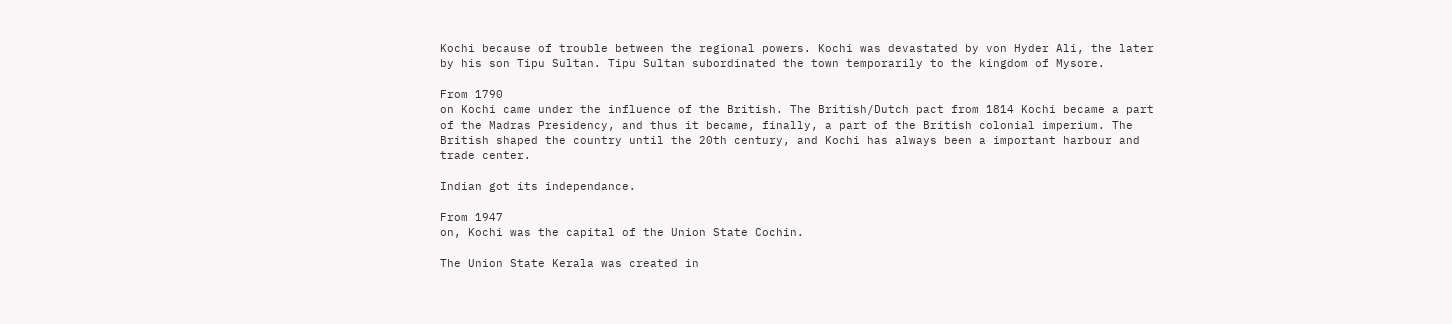Kochi because of trouble between the regional powers. Kochi was devastated by von Hyder Ali, the later by his son Tipu Sultan. Tipu Sultan subordinated the town temporarily to the kingdom of Mysore.

From 1790
on Kochi came under the influence of the British. The British/Dutch pact from 1814 Kochi became a part of the Madras Presidency, and thus it became, finally, a part of the British colonial imperium. The British shaped the country until the 20th century, and Kochi has always been a important harbour and trade center.

Indian got its independance.

From 1947
on, Kochi was the capital of the Union State Cochin.

The Union State Kerala was created in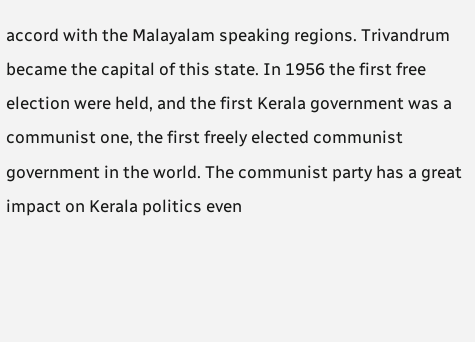accord with the Malayalam speaking regions. Trivandrum became the capital of this state. In 1956 the first free election were held, and the first Kerala government was a communist one, the first freely elected communist government in the world. The communist party has a great impact on Kerala politics even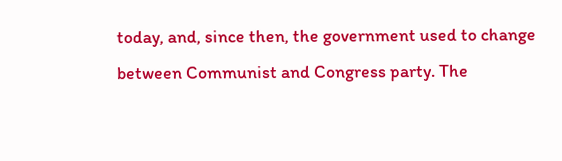today, and, since then, the government used to change between Communist and Congress party. The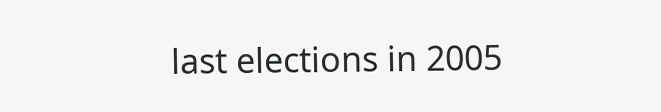last elections in 2005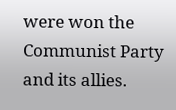were won the Communist Party and its allies.